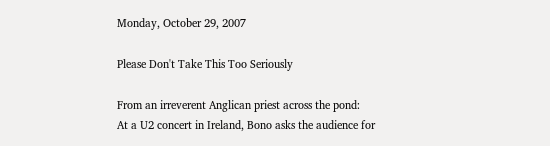Monday, October 29, 2007

Please Don't Take This Too Seriously

From an irreverent Anglican priest across the pond:
At a U2 concert in Ireland, Bono asks the audience for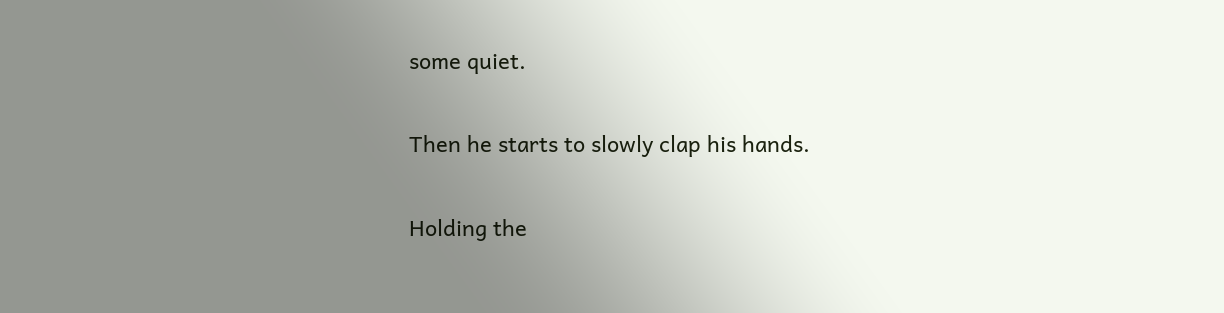some quiet.

Then he starts to slowly clap his hands.

Holding the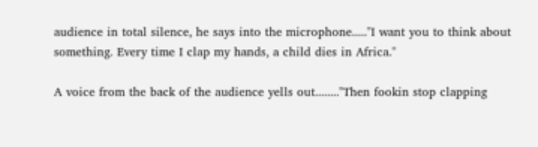audience in total silence, he says into the microphone....."I want you to think about something. Every time I clap my hands, a child dies in Africa."

A voice from the back of the audience yells out........"Then fookin stop clapping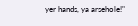yer hands, ya arsehole!"